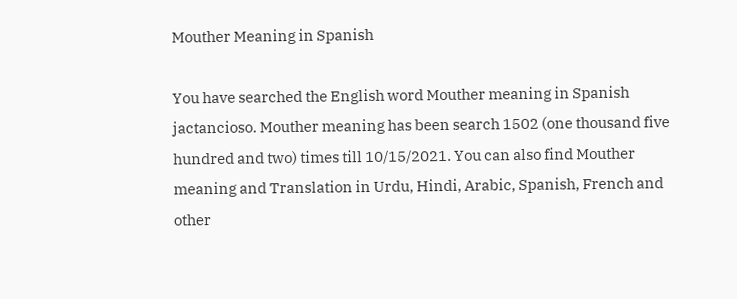Mouther Meaning in Spanish

You have searched the English word Mouther meaning in Spanish jactancioso. Mouther meaning has been search 1502 (one thousand five hundred and two) times till 10/15/2021. You can also find Mouther meaning and Translation in Urdu, Hindi, Arabic, Spanish, French and other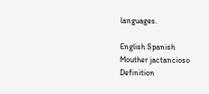languages.

English Spanish
Mouther jactancioso
Definition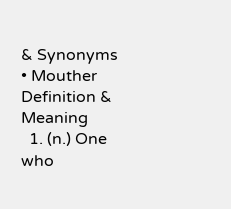& Synonyms
• Mouther Definition & Meaning
  1. (n.) One who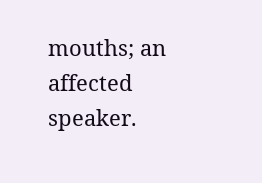mouths; an affected speaker.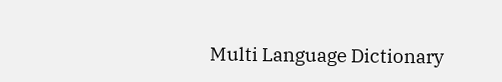Multi Language Dictionary